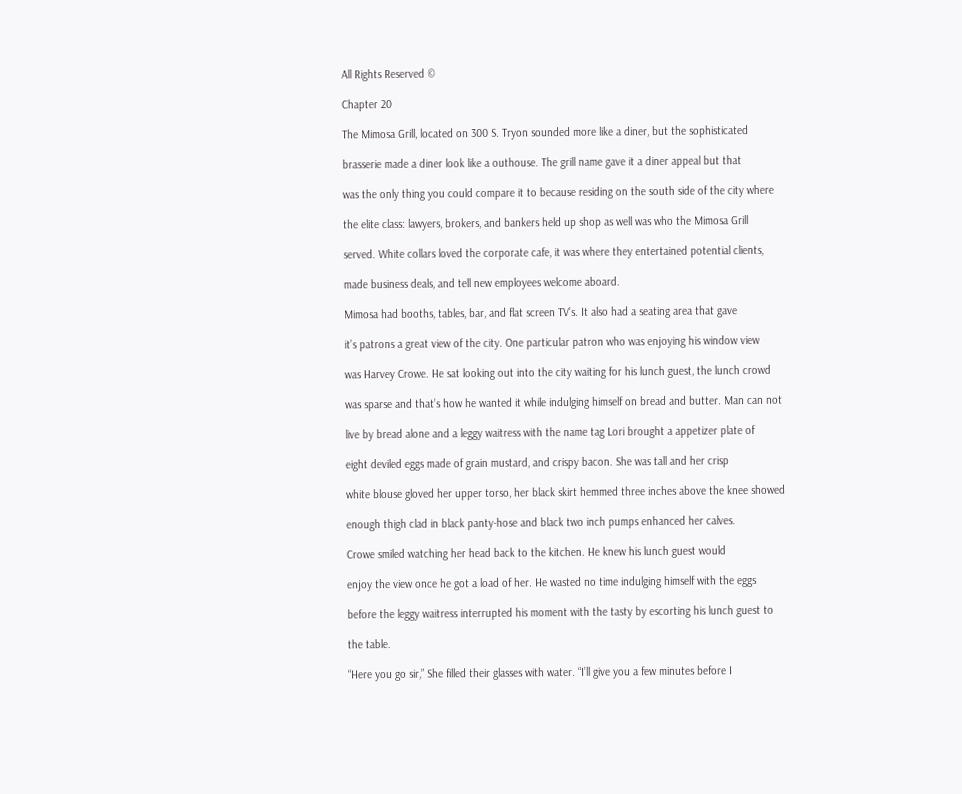All Rights Reserved ©

Chapter 20

The Mimosa Grill, located on 300 S. Tryon sounded more like a diner, but the sophisticated

brasserie made a diner look like a outhouse. The grill name gave it a diner appeal but that

was the only thing you could compare it to because residing on the south side of the city where

the elite class: lawyers, brokers, and bankers held up shop as well was who the Mimosa Grill

served. White collars loved the corporate cafe, it was where they entertained potential clients,

made business deals, and tell new employees welcome aboard.

Mimosa had booths, tables, bar, and flat screen TV’s. It also had a seating area that gave

it’s patrons a great view of the city. One particular patron who was enjoying his window view

was Harvey Crowe. He sat looking out into the city waiting for his lunch guest, the lunch crowd

was sparse and that’s how he wanted it while indulging himself on bread and butter. Man can not

live by bread alone and a leggy waitress with the name tag Lori brought a appetizer plate of

eight deviled eggs made of grain mustard, and crispy bacon. She was tall and her crisp

white blouse gloved her upper torso, her black skirt hemmed three inches above the knee showed

enough thigh clad in black panty-hose and black two inch pumps enhanced her calves.

Crowe smiled watching her head back to the kitchen. He knew his lunch guest would

enjoy the view once he got a load of her. He wasted no time indulging himself with the eggs

before the leggy waitress interrupted his moment with the tasty by escorting his lunch guest to

the table.

“Here you go sir,” She filled their glasses with water. “I’ll give you a few minutes before I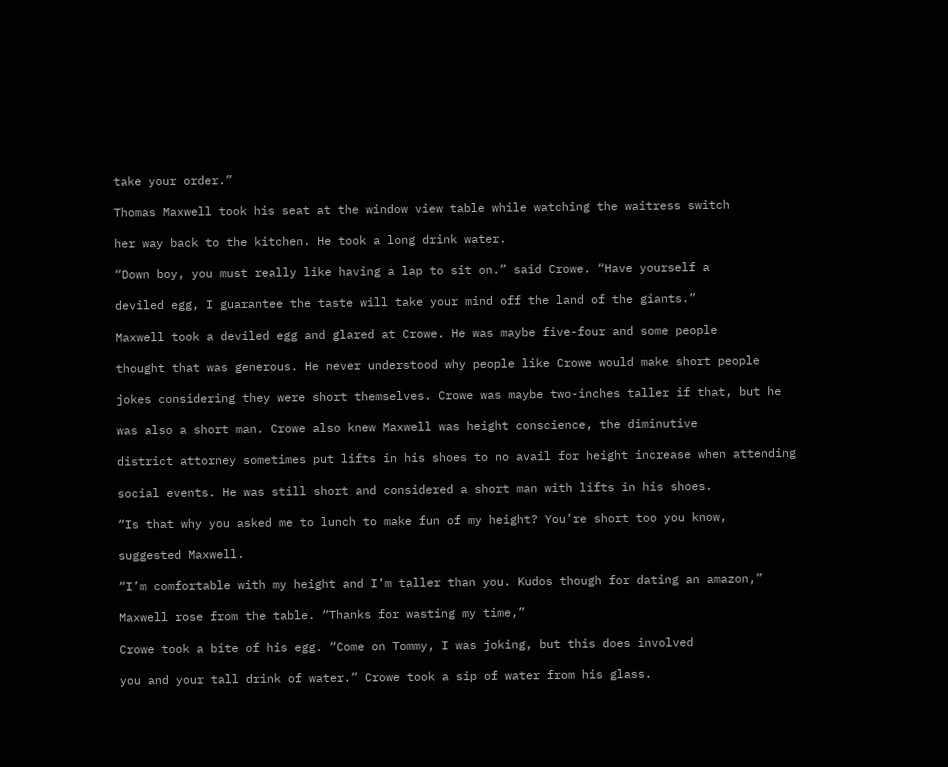take your order.”

Thomas Maxwell took his seat at the window view table while watching the waitress switch

her way back to the kitchen. He took a long drink water.

“Down boy, you must really like having a lap to sit on.” said Crowe. “Have yourself a

deviled egg, I guarantee the taste will take your mind off the land of the giants.”

Maxwell took a deviled egg and glared at Crowe. He was maybe five-four and some people

thought that was generous. He never understood why people like Crowe would make short people

jokes considering they were short themselves. Crowe was maybe two-inches taller if that, but he

was also a short man. Crowe also knew Maxwell was height conscience, the diminutive

district attorney sometimes put lifts in his shoes to no avail for height increase when attending

social events. He was still short and considered a short man with lifts in his shoes.

“Is that why you asked me to lunch to make fun of my height? You’re short too you know,

suggested Maxwell.

“I’m comfortable with my height and I’m taller than you. Kudos though for dating an amazon,”

Maxwell rose from the table. “Thanks for wasting my time,”

Crowe took a bite of his egg. “Come on Tommy, I was joking, but this does involved

you and your tall drink of water.” Crowe took a sip of water from his glass.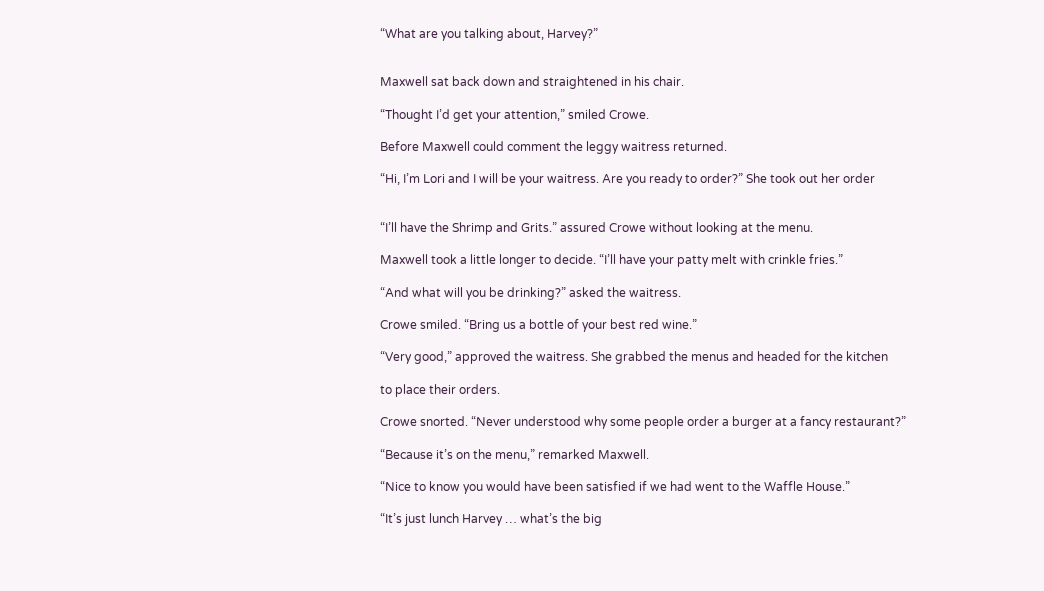“What are you talking about, Harvey?”


Maxwell sat back down and straightened in his chair.

“Thought I’d get your attention,” smiled Crowe.

Before Maxwell could comment the leggy waitress returned.

“Hi, I’m Lori and I will be your waitress. Are you ready to order?” She took out her order


“I’ll have the Shrimp and Grits.” assured Crowe without looking at the menu.

Maxwell took a little longer to decide. “I’ll have your patty melt with crinkle fries.”

“And what will you be drinking?” asked the waitress.

Crowe smiled. “Bring us a bottle of your best red wine.”

“Very good,” approved the waitress. She grabbed the menus and headed for the kitchen

to place their orders.

Crowe snorted. “Never understood why some people order a burger at a fancy restaurant?”

“Because it’s on the menu,” remarked Maxwell.

“Nice to know you would have been satisfied if we had went to the Waffle House.”

“It’s just lunch Harvey … what’s the big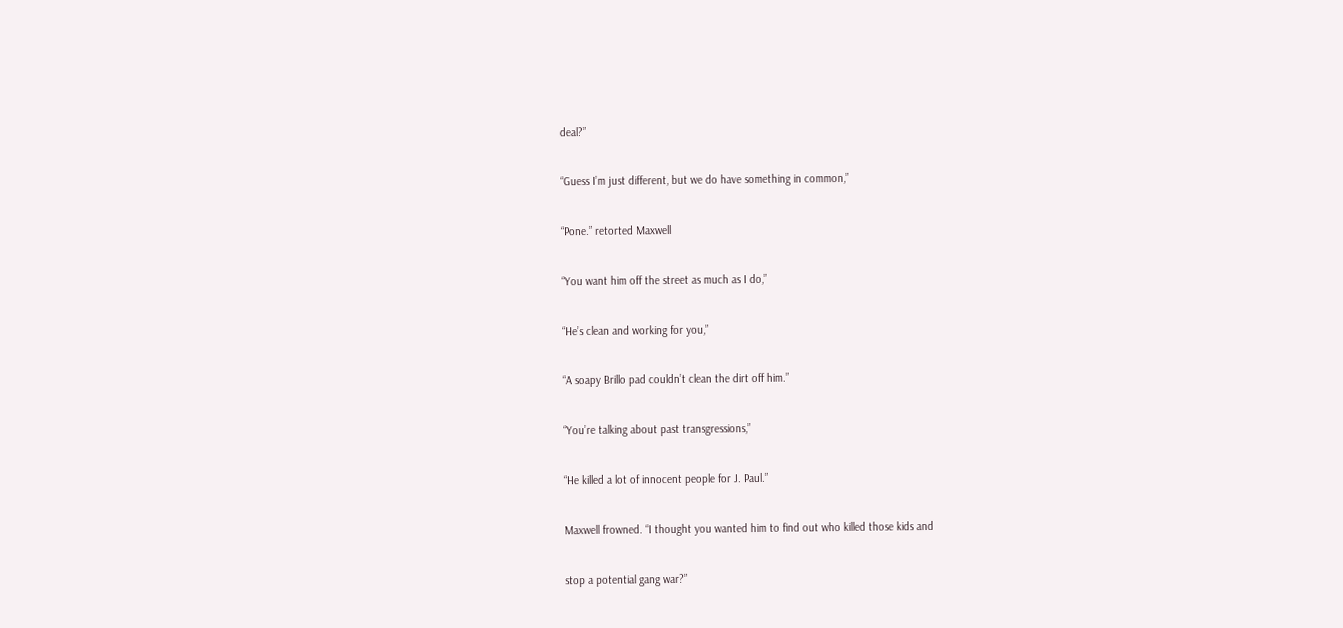deal?”

“Guess I’m just different, but we do have something in common,”

“Pone.” retorted Maxwell

“You want him off the street as much as I do,”

“He’s clean and working for you,”

“A soapy Brillo pad couldn’t clean the dirt off him.”

“You’re talking about past transgressions,”

“He killed a lot of innocent people for J. Paul.”

Maxwell frowned. “I thought you wanted him to find out who killed those kids and

stop a potential gang war?”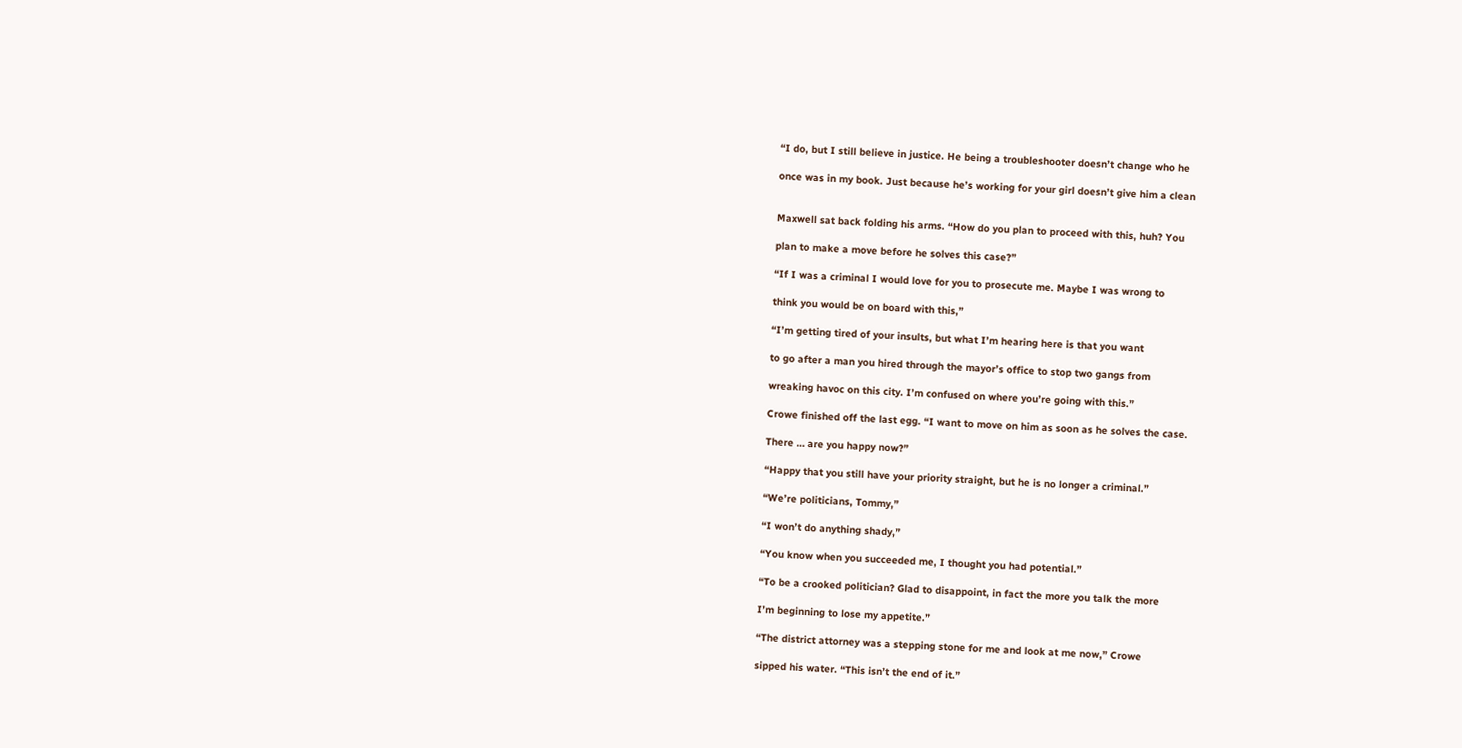“I do, but I still believe in justice. He being a troubleshooter doesn’t change who he

once was in my book. Just because he’s working for your girl doesn’t give him a clean


Maxwell sat back folding his arms. “How do you plan to proceed with this, huh? You

plan to make a move before he solves this case?”

“If I was a criminal I would love for you to prosecute me. Maybe I was wrong to

think you would be on board with this,”

“I’m getting tired of your insults, but what I’m hearing here is that you want

to go after a man you hired through the mayor’s office to stop two gangs from

wreaking havoc on this city. I’m confused on where you’re going with this.”

Crowe finished off the last egg. “I want to move on him as soon as he solves the case.

There … are you happy now?”

“Happy that you still have your priority straight, but he is no longer a criminal.”

“We’re politicians, Tommy,”

“I won’t do anything shady,”

“You know when you succeeded me, I thought you had potential.”

“To be a crooked politician? Glad to disappoint, in fact the more you talk the more

I’m beginning to lose my appetite.”

“The district attorney was a stepping stone for me and look at me now,” Crowe

sipped his water. “This isn’t the end of it.”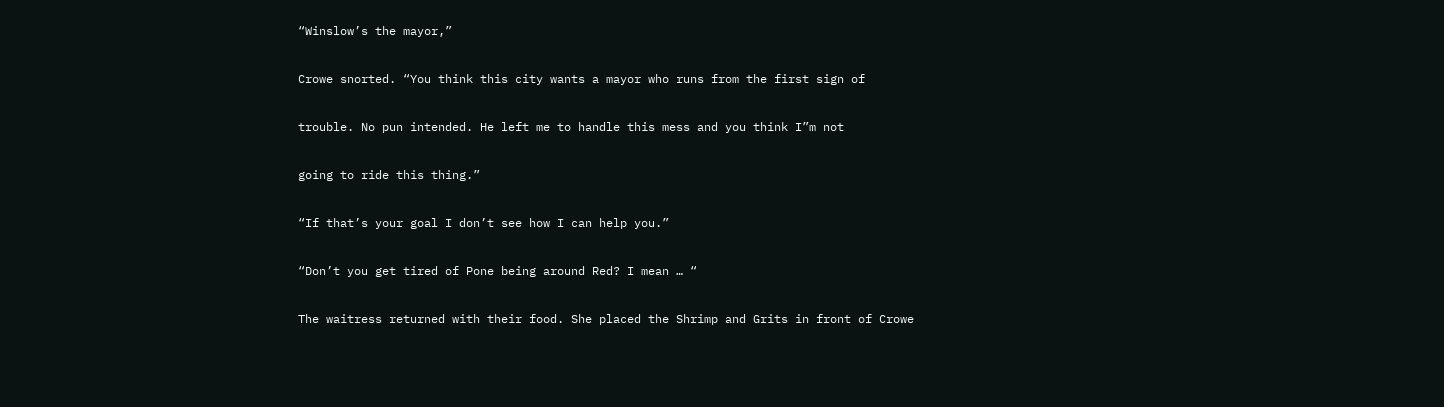“Winslow’s the mayor,”

Crowe snorted. “You think this city wants a mayor who runs from the first sign of

trouble. No pun intended. He left me to handle this mess and you think I”m not

going to ride this thing.”

“If that’s your goal I don’t see how I can help you.”

“Don’t you get tired of Pone being around Red? I mean … “

The waitress returned with their food. She placed the Shrimp and Grits in front of Crowe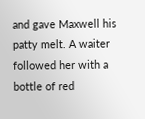and gave Maxwell his patty melt. A waiter followed her with a bottle of red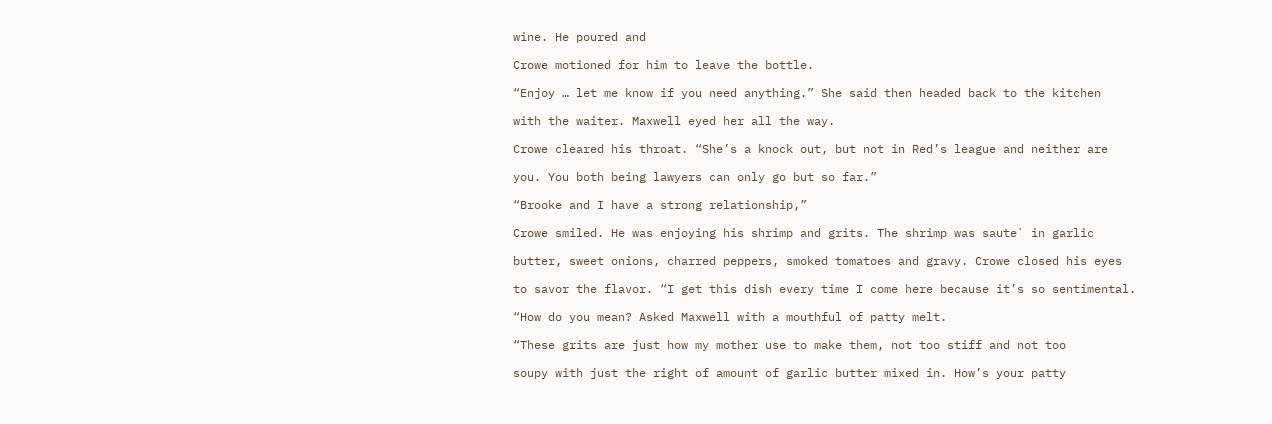wine. He poured and

Crowe motioned for him to leave the bottle.

“Enjoy … let me know if you need anything.” She said then headed back to the kitchen

with the waiter. Maxwell eyed her all the way.

Crowe cleared his throat. “She’s a knock out, but not in Red’s league and neither are

you. You both being lawyers can only go but so far.”

“Brooke and I have a strong relationship,”

Crowe smiled. He was enjoying his shrimp and grits. The shrimp was saute` in garlic

butter, sweet onions, charred peppers, smoked tomatoes and gravy. Crowe closed his eyes

to savor the flavor. “I get this dish every time I come here because it’s so sentimental.

“How do you mean? Asked Maxwell with a mouthful of patty melt.

“These grits are just how my mother use to make them, not too stiff and not too

soupy with just the right of amount of garlic butter mixed in. How’s your patty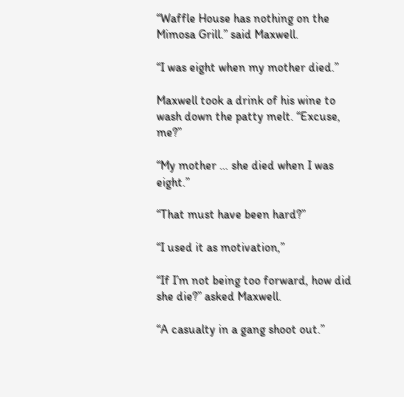“Waffle House has nothing on the Mimosa Grill.” said Maxwell.

“I was eight when my mother died.”

Maxwell took a drink of his wine to wash down the patty melt. “Excuse, me?”

“My mother … she died when I was eight.”

“That must have been hard?”

“I used it as motivation,”

“If I’m not being too forward, how did she die?” asked Maxwell.

“A casualty in a gang shoot out.”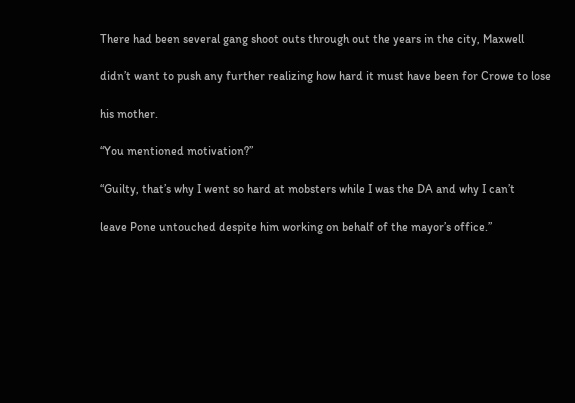There had been several gang shoot outs through out the years in the city, Maxwell

didn’t want to push any further realizing how hard it must have been for Crowe to lose

his mother.

“You mentioned motivation?”

“Guilty, that’s why I went so hard at mobsters while I was the DA and why I can’t

leave Pone untouched despite him working on behalf of the mayor’s office.”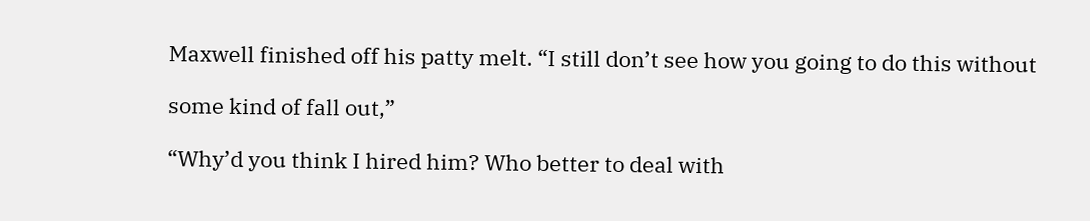Maxwell finished off his patty melt. “I still don’t see how you going to do this without

some kind of fall out,”

“Why’d you think I hired him? Who better to deal with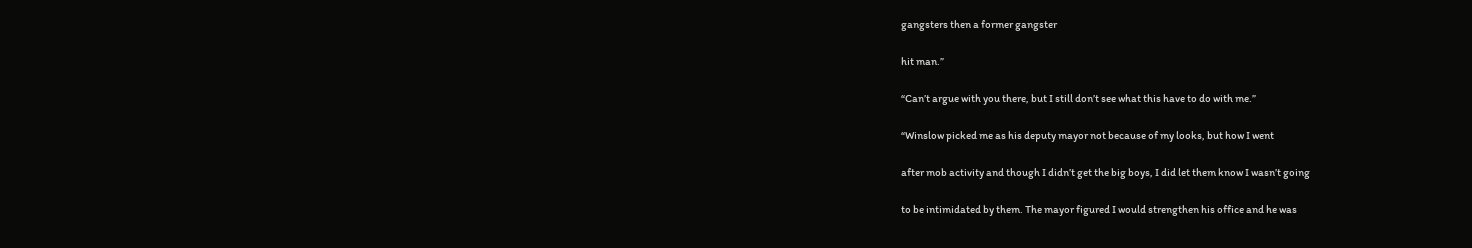gangsters then a former gangster

hit man.”

“Can’t argue with you there, but I still don’t see what this have to do with me.”

“Winslow picked me as his deputy mayor not because of my looks, but how I went

after mob activity and though I didn’t get the big boys, I did let them know I wasn’t going

to be intimidated by them. The mayor figured I would strengthen his office and he was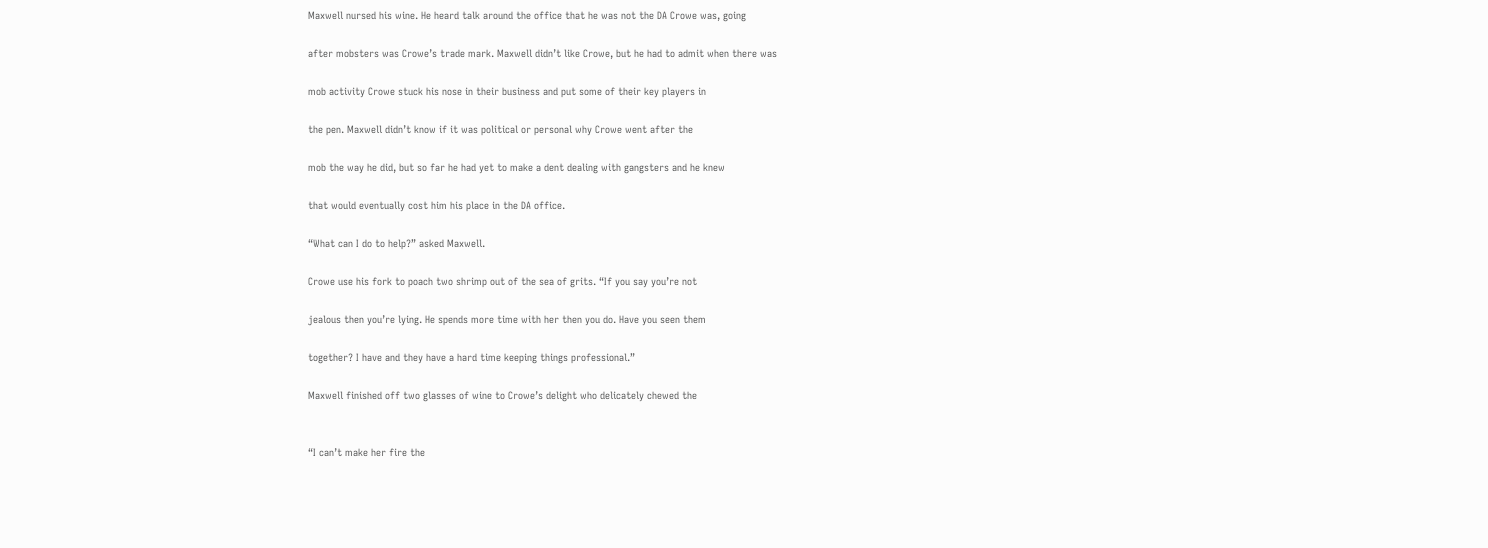Maxwell nursed his wine. He heard talk around the office that he was not the DA Crowe was, going

after mobsters was Crowe’s trade mark. Maxwell didn’t like Crowe, but he had to admit when there was

mob activity Crowe stuck his nose in their business and put some of their key players in

the pen. Maxwell didn’t know if it was political or personal why Crowe went after the

mob the way he did, but so far he had yet to make a dent dealing with gangsters and he knew

that would eventually cost him his place in the DA office.

“What can I do to help?” asked Maxwell.

Crowe use his fork to poach two shrimp out of the sea of grits. “If you say you’re not

jealous then you’re lying. He spends more time with her then you do. Have you seen them

together? I have and they have a hard time keeping things professional.”

Maxwell finished off two glasses of wine to Crowe’s delight who delicately chewed the


“I can’t make her fire the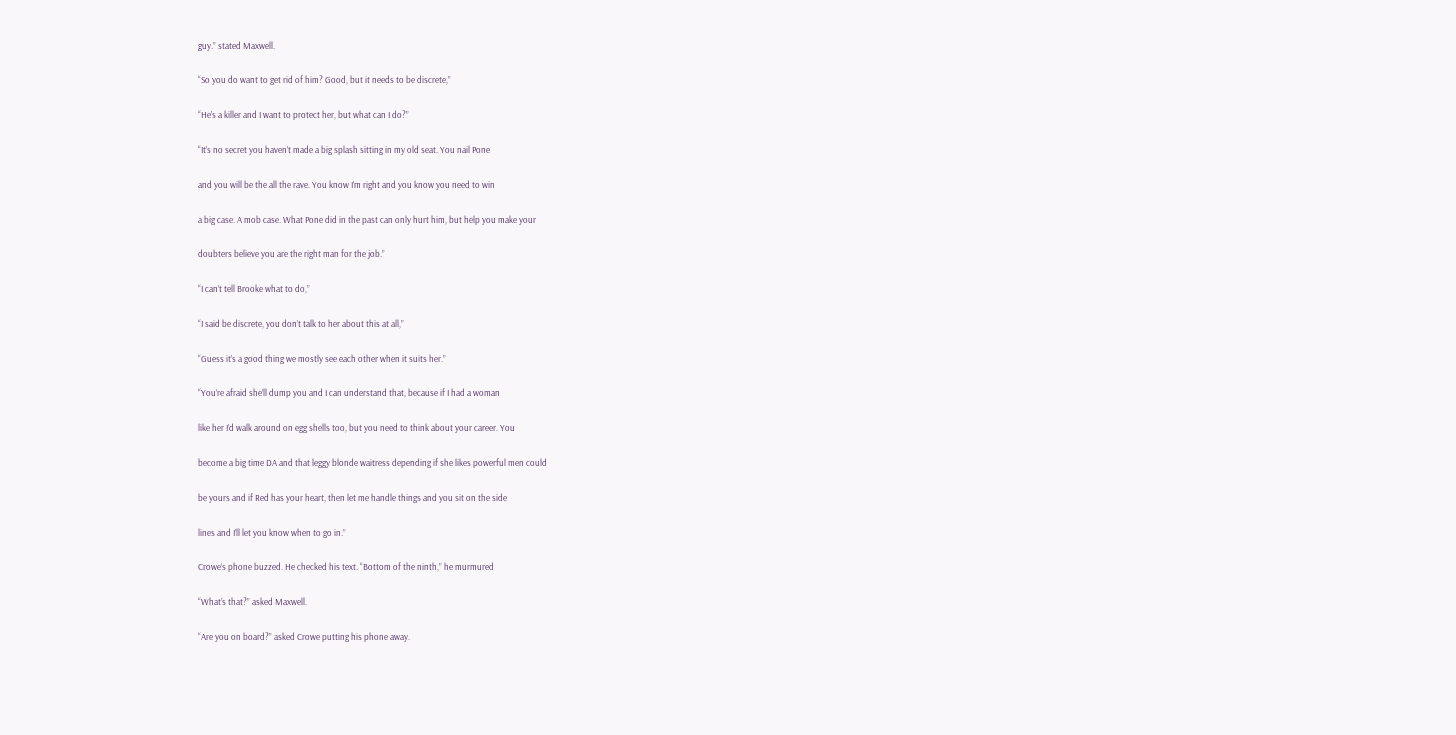guy.” stated Maxwell.

“So you do want to get rid of him? Good, but it needs to be discrete,”

“He’s a killer and I want to protect her, but what can I do?”

“It’s no secret you haven’t made a big splash sitting in my old seat. You nail Pone

and you will be the all the rave. You know I’m right and you know you need to win

a big case. A mob case. What Pone did in the past can only hurt him, but help you make your

doubters believe you are the right man for the job.”

“I can’t tell Brooke what to do,”

“I said be discrete, you don’t talk to her about this at all,”

“Guess it’s a good thing we mostly see each other when it suits her.”

“You’re afraid she’ll dump you and I can understand that, because if I had a woman

like her I’d walk around on egg shells too, but you need to think about your career. You

become a big time DA and that leggy blonde waitress depending if she likes powerful men could

be yours and if Red has your heart, then let me handle things and you sit on the side

lines and I’ll let you know when to go in.”

Crowe’s phone buzzed. He checked his text. “Bottom of the ninth,” he murmured

“What’s that?” asked Maxwell.

“Are you on board?” asked Crowe putting his phone away.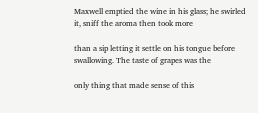Maxwell emptied the wine in his glass; he swirled it, sniff the aroma then took more

than a sip letting it settle on his tongue before swallowing. The taste of grapes was the

only thing that made sense of this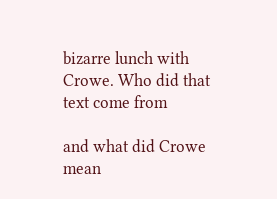bizarre lunch with Crowe. Who did that text come from

and what did Crowe mean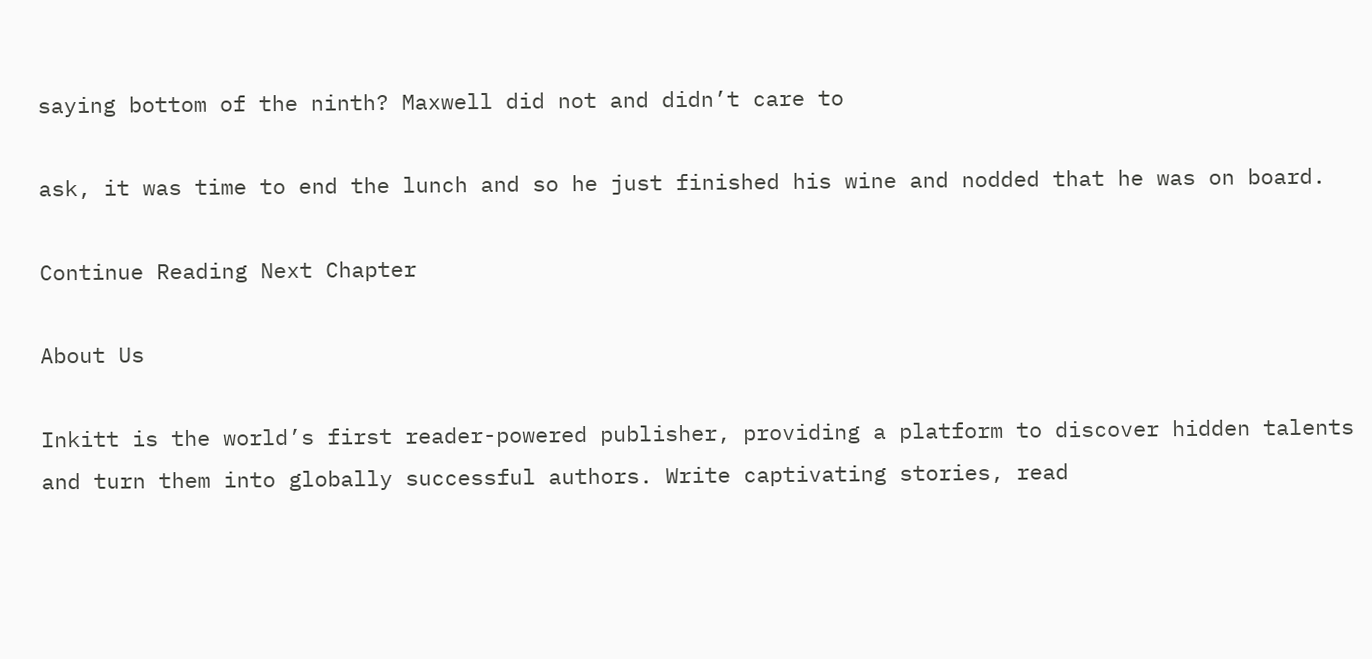saying bottom of the ninth? Maxwell did not and didn’t care to

ask, it was time to end the lunch and so he just finished his wine and nodded that he was on board.

Continue Reading Next Chapter

About Us

Inkitt is the world’s first reader-powered publisher, providing a platform to discover hidden talents and turn them into globally successful authors. Write captivating stories, read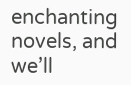enchanting novels, and we’ll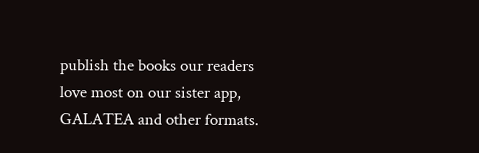publish the books our readers love most on our sister app, GALATEA and other formats.